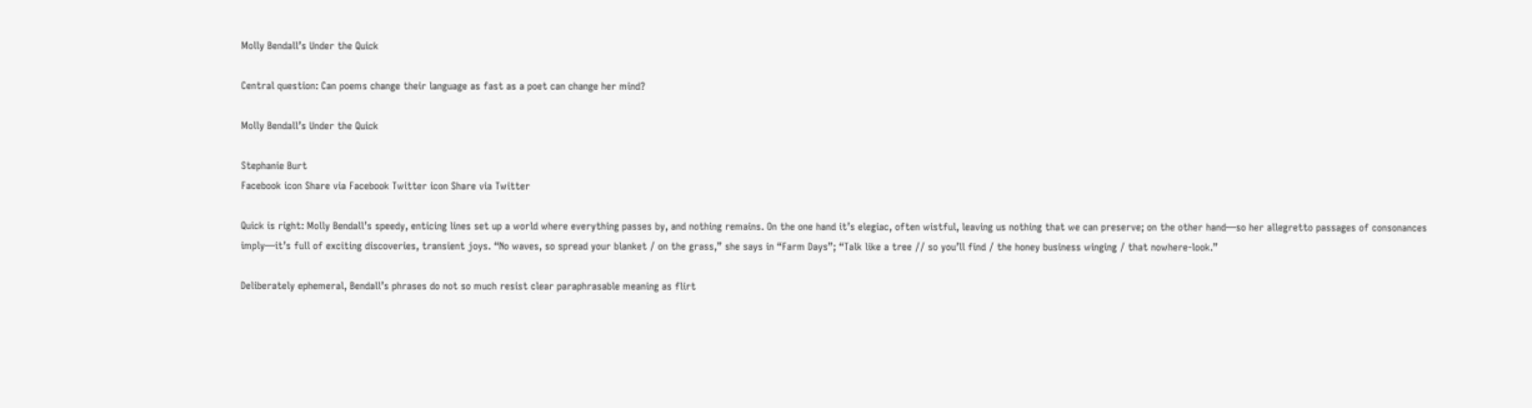Molly Bendall’s Under the Quick

Central question: Can poems change their language as fast as a poet can change her mind?

Molly Bendall’s Under the Quick

Stephanie Burt
Facebook icon Share via Facebook Twitter icon Share via Twitter

Quick is right: Molly Bendall’s speedy, enticing lines set up a world where everything passes by, and nothing remains. On the one hand it’s elegiac, often wistful, leaving us nothing that we can preserve; on the other hand—so her allegretto passages of consonances imply—it’s full of exciting discoveries, transient joys. “No waves, so spread your blanket / on the grass,” she says in “Farm Days”; “Talk like a tree // so you’ll find / the honey business winging / that nowhere-look.”

Deliberately ephemeral, Bendall’s phrases do not so much resist clear paraphrasable meaning as flirt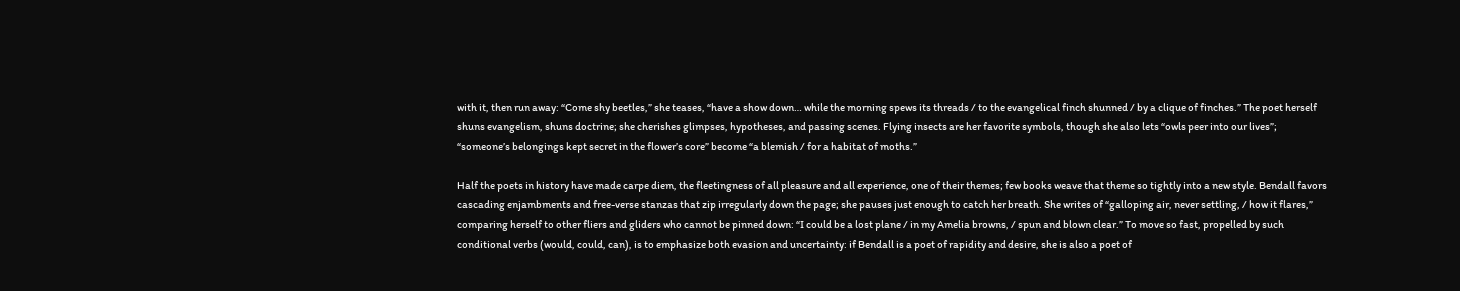with it, then run away: “Come shy beetles,” she teases, “have a show down… while the morning spews its threads / to the evangelical finch shunned / by a clique of finches.” The poet herself shuns evangelism, shuns doctrine; she cherishes glimpses, hypotheses, and passing scenes. Flying insects are her favorite symbols, though she also lets “owls peer into our lives”; “someone’s belongings kept secret in the flower’s core” become “a blemish / for a habitat of moths.”

Half the poets in history have made carpe diem, the fleetingness of all pleasure and all experience, one of their themes; few books weave that theme so tightly into a new style. Bendall favors cascading enjambments and free-verse stanzas that zip irregularly down the page; she pauses just enough to catch her breath. She writes of “galloping air, never settling, / how it flares,” comparing herself to other fliers and gliders who cannot be pinned down: “I could be a lost plane / in my Amelia browns, / spun and blown clear.” To move so fast, propelled by such conditional verbs (would, could, can), is to emphasize both evasion and uncertainty: if Bendall is a poet of rapidity and desire, she is also a poet of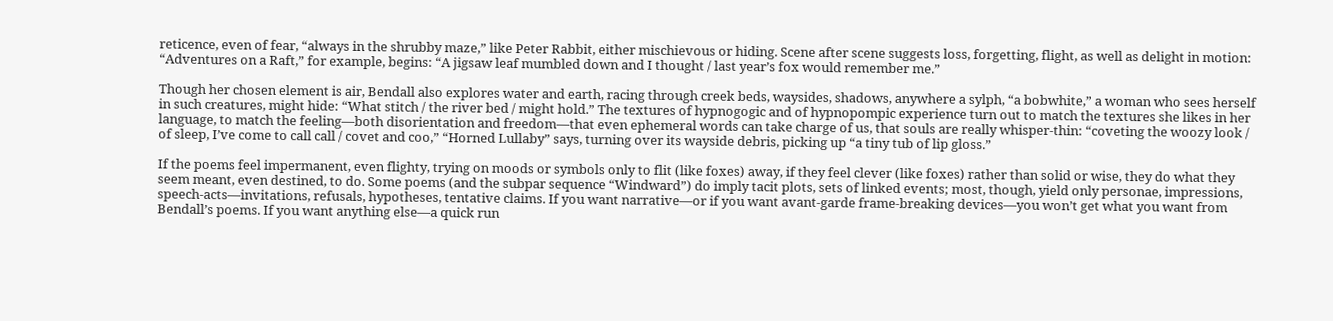reticence, even of fear, “always in the shrubby maze,” like Peter Rabbit, either mischievous or hiding. Scene after scene suggests loss, forgetting, flight, as well as delight in motion: “Adventures on a Raft,” for example, begins: “A jigsaw leaf mumbled down and I thought / last year’s fox would remember me.”

Though her chosen element is air, Bendall also explores water and earth, racing through creek beds, waysides, shadows, anywhere a sylph, “a bobwhite,” a woman who sees herself in such creatures, might hide: “What stitch / the river bed / might hold.” The textures of hypnogogic and of hypnopompic experience turn out to match the textures she likes in her language, to match the feeling—both disorientation and freedom—that even ephemeral words can take charge of us, that souls are really whisper-thin: “coveting the woozy look / of sleep, I’ve come to call call / covet and coo,” “Horned Lullaby” says, turning over its wayside debris, picking up “a tiny tub of lip gloss.”

If the poems feel impermanent, even flighty, trying on moods or symbols only to flit (like foxes) away, if they feel clever (like foxes) rather than solid or wise, they do what they seem meant, even destined, to do. Some poems (and the subpar sequence “Windward”) do imply tacit plots, sets of linked events; most, though, yield only personae, impressions, speech-acts—invitations, refusals, hypotheses, tentative claims. If you want narrative—or if you want avant-garde frame-breaking devices—you won’t get what you want from Bendall’s poems. If you want anything else—a quick run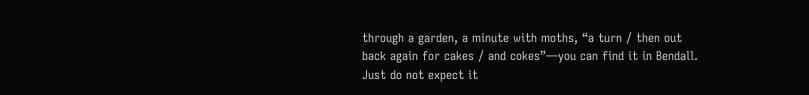through a garden, a minute with moths, “a turn / then out back again for cakes / and cokes”—you can find it in Bendall. Just do not expect it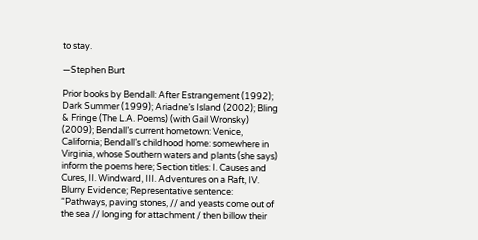to stay.

—Stephen Burt

Prior books by Bendall: After Estrangement (1992); Dark Summer (1999); Ariadne’s Island (2002); Bling & Fringe (The L.A. Poems) (with Gail Wronsky) (2009); Bendall’s current hometown: Venice, California; Bendall’s childhood home: somewhere in Virginia, whose Southern waters and plants (she says) inform the poems here; Section titles: I. Causes and Cures, II. Windward, III. Adventures on a Raft, IV. Blurry Evidence; Representative sentence: “Pathways, paving stones, // and yeasts come out of the sea // longing for attachment / then billow their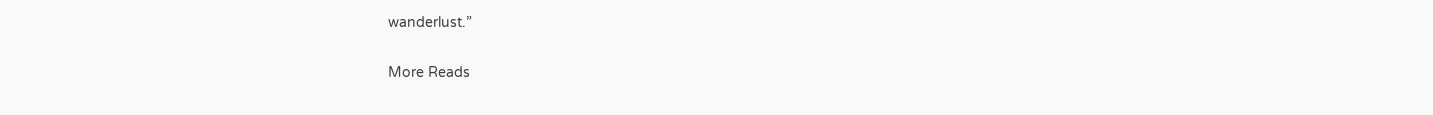wanderlust.”

More Reads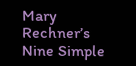Mary Rechner’s Nine Simple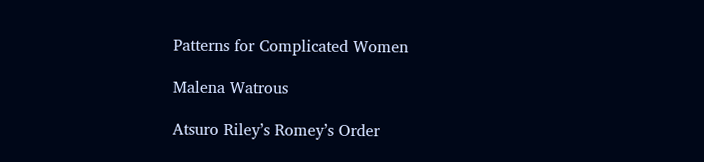Patterns for Complicated Women

Malena Watrous

Atsuro Riley’s Romey’s Order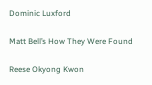Dominic Luxford

Matt Bell’s How They Were Found

Reese Okyong Kwon